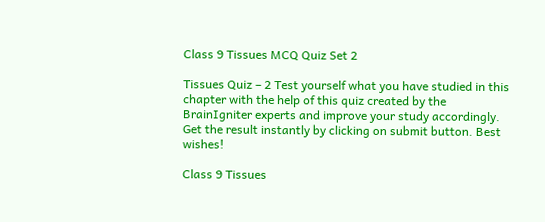Class 9 Tissues MCQ Quiz Set 2

Tissues Quiz – 2 Test yourself what you have studied in this chapter with the help of this quiz created by the BrainIgniter experts and improve your study accordingly. Get the result instantly by clicking on submit button. Best wishes!

Class 9 Tissues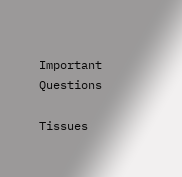Important Questions

Tissues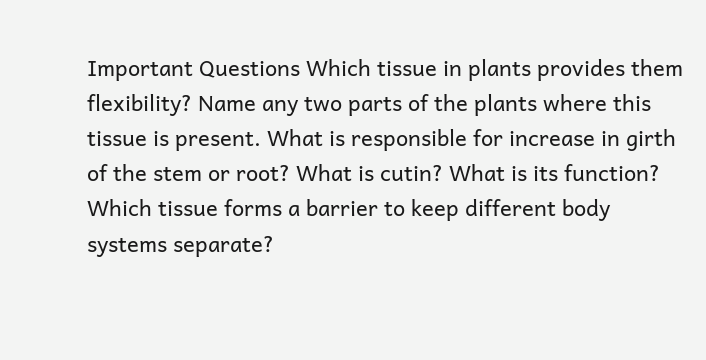Important Questions Which tissue in plants provides them flexibility? Name any two parts of the plants where this tissue is present. What is responsible for increase in girth of the stem or root? What is cutin? What is its function? Which tissue forms a barrier to keep different body systems separate?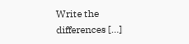Write the differences […]